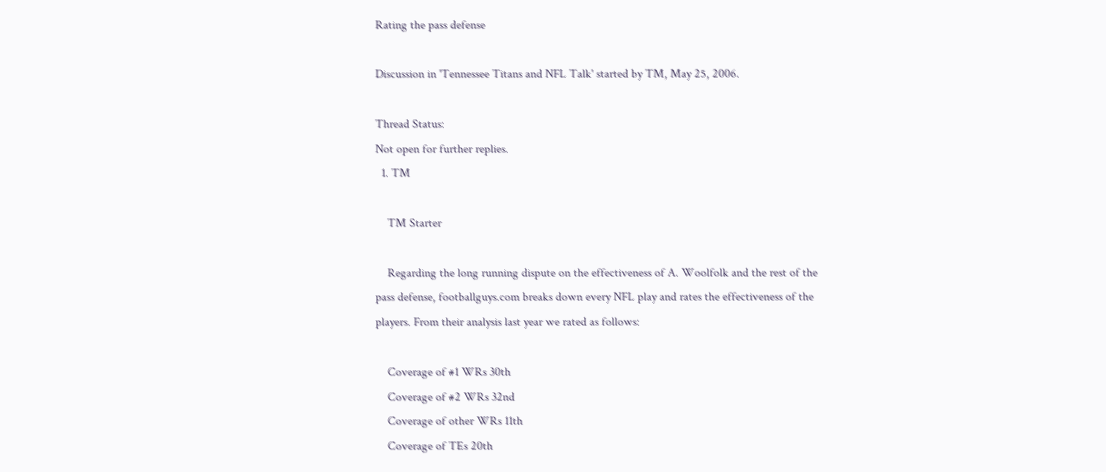Rating the pass defense

Discussion in 'Tennessee Titans and NFL Talk' started by TM, May 25, 2006.

Thread Status:
Not open for further replies.
  1. TM

    TM Starter

    Regarding the long running dispute on the effectiveness of A. Woolfolk and the rest of the pass defense, footballguys.com breaks down every NFL play and rates the effectiveness of the players. From their analysis last year we rated as follows:

    Coverage of #1 WRs 30th
    Coverage of #2 WRs 32nd
    Coverage of other WRs 11th
    Coverage of TEs 20th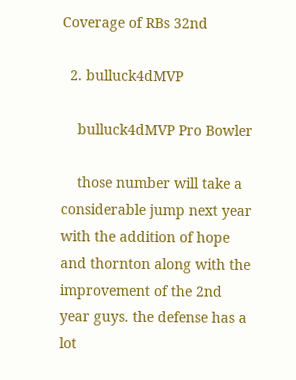Coverage of RBs 32nd

  2. bulluck4dMVP

    bulluck4dMVP Pro Bowler

    those number will take a considerable jump next year with the addition of hope and thornton along with the improvement of the 2nd year guys. the defense has a lot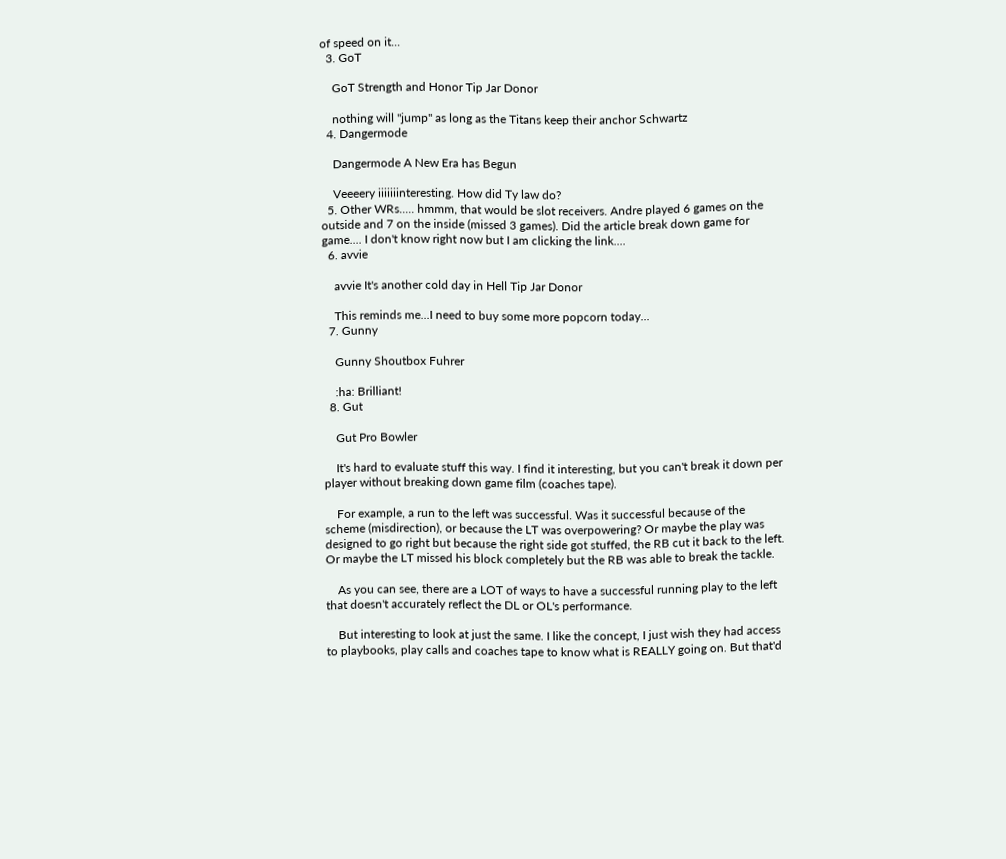of speed on it...
  3. GoT

    GoT Strength and Honor Tip Jar Donor

    nothing will "jump" as long as the Titans keep their anchor Schwartz
  4. Dangermode

    Dangermode A New Era has Begun

    Veeeery iiiiiiinteresting. How did Ty law do?
  5. Other WRs..... hmmm, that would be slot receivers. Andre played 6 games on the outside and 7 on the inside (missed 3 games). Did the article break down game for game.... I don't know right now but I am clicking the link....
  6. avvie

    avvie It's another cold day in Hell Tip Jar Donor

    This reminds me...I need to buy some more popcorn today...
  7. Gunny

    Gunny Shoutbox Fuhrer

    :ha: Brilliant!
  8. Gut

    Gut Pro Bowler

    It's hard to evaluate stuff this way. I find it interesting, but you can't break it down per player without breaking down game film (coaches tape).

    For example, a run to the left was successful. Was it successful because of the scheme (misdirection), or because the LT was overpowering? Or maybe the play was designed to go right but because the right side got stuffed, the RB cut it back to the left. Or maybe the LT missed his block completely but the RB was able to break the tackle.

    As you can see, there are a LOT of ways to have a successful running play to the left that doesn't accurately reflect the DL or OL's performance.

    But interesting to look at just the same. I like the concept, I just wish they had access to playbooks, play calls and coaches tape to know what is REALLY going on. But that'd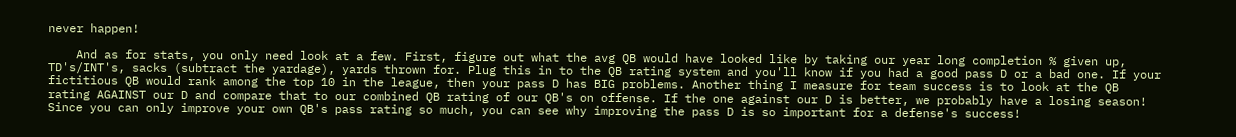never happen!

    And as for stats, you only need look at a few. First, figure out what the avg QB would have looked like by taking our year long completion % given up, TD's/INT's, sacks (subtract the yardage), yards thrown for. Plug this in to the QB rating system and you'll know if you had a good pass D or a bad one. If your fictitious QB would rank among the top 10 in the league, then your pass D has BIG problems. Another thing I measure for team success is to look at the QB rating AGAINST our D and compare that to our combined QB rating of our QB's on offense. If the one against our D is better, we probably have a losing season! Since you can only improve your own QB's pass rating so much, you can see why improving the pass D is so important for a defense's success!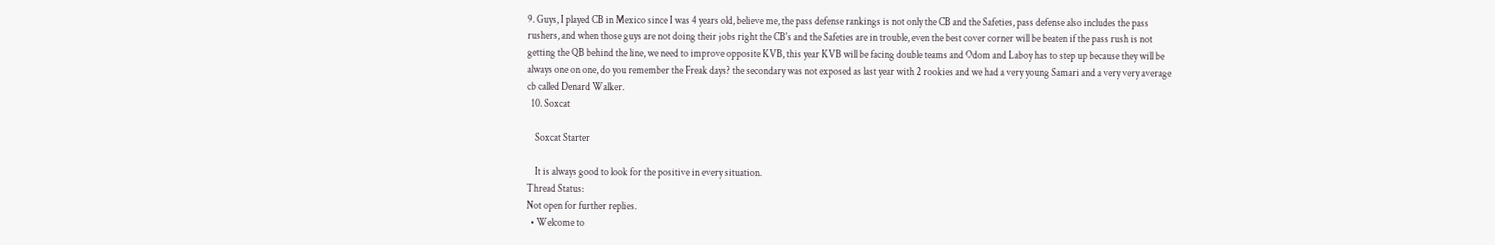9. Guys, I played CB in Mexico since I was 4 years old, believe me, the pass defense rankings is not only the CB and the Safeties, pass defense also includes the pass rushers, and when those guys are not doing their jobs right the CB's and the Safeties are in trouble, even the best cover corner will be beaten if the pass rush is not getting the QB behind the line, we need to improve opposite KVB, this year KVB will be facing double teams and Odom and Laboy has to step up because they will be always one on one, do you remember the Freak days? the secondary was not exposed as last year with 2 rookies and we had a very young Samari and a very very average cb called Denard Walker.
  10. Soxcat

    Soxcat Starter

    It is always good to look for the positive in every situation.
Thread Status:
Not open for further replies.
  • Welcome to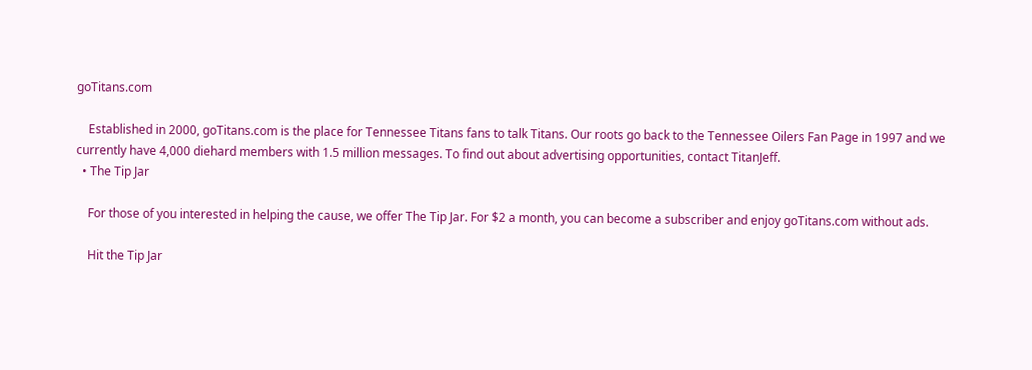goTitans.com

    Established in 2000, goTitans.com is the place for Tennessee Titans fans to talk Titans. Our roots go back to the Tennessee Oilers Fan Page in 1997 and we currently have 4,000 diehard members with 1.5 million messages. To find out about advertising opportunities, contact TitanJeff.
  • The Tip Jar

    For those of you interested in helping the cause, we offer The Tip Jar. For $2 a month, you can become a subscriber and enjoy goTitans.com without ads.

    Hit the Tip Jar